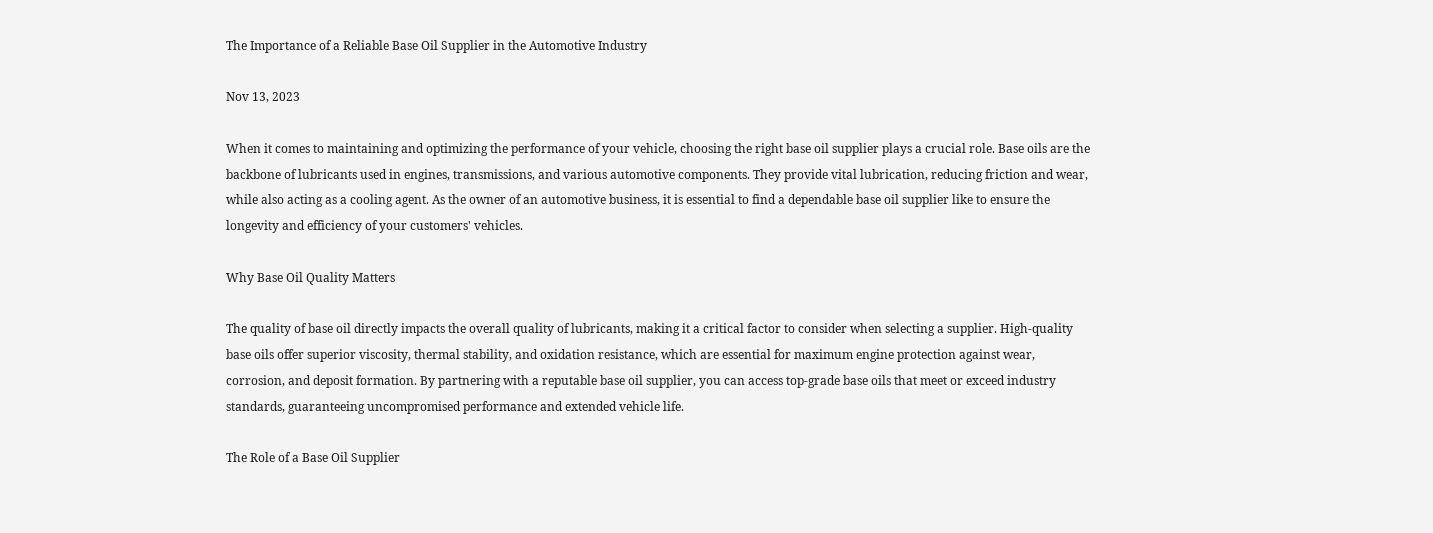The Importance of a Reliable Base Oil Supplier in the Automotive Industry

Nov 13, 2023

When it comes to maintaining and optimizing the performance of your vehicle, choosing the right base oil supplier plays a crucial role. Base oils are the backbone of lubricants used in engines, transmissions, and various automotive components. They provide vital lubrication, reducing friction and wear, while also acting as a cooling agent. As the owner of an automotive business, it is essential to find a dependable base oil supplier like to ensure the longevity and efficiency of your customers' vehicles.

Why Base Oil Quality Matters

The quality of base oil directly impacts the overall quality of lubricants, making it a critical factor to consider when selecting a supplier. High-quality base oils offer superior viscosity, thermal stability, and oxidation resistance, which are essential for maximum engine protection against wear, corrosion, and deposit formation. By partnering with a reputable base oil supplier, you can access top-grade base oils that meet or exceed industry standards, guaranteeing uncompromised performance and extended vehicle life.

The Role of a Base Oil Supplier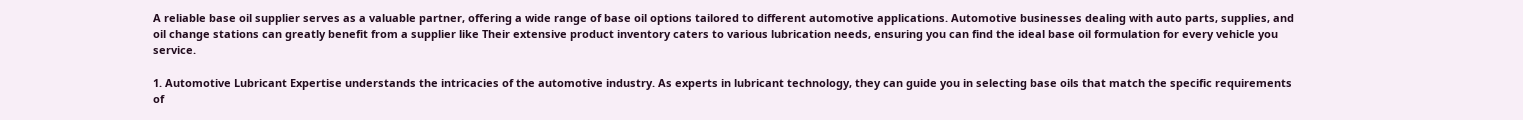A reliable base oil supplier serves as a valuable partner, offering a wide range of base oil options tailored to different automotive applications. Automotive businesses dealing with auto parts, supplies, and oil change stations can greatly benefit from a supplier like Their extensive product inventory caters to various lubrication needs, ensuring you can find the ideal base oil formulation for every vehicle you service.

1. Automotive Lubricant Expertise understands the intricacies of the automotive industry. As experts in lubricant technology, they can guide you in selecting base oils that match the specific requirements of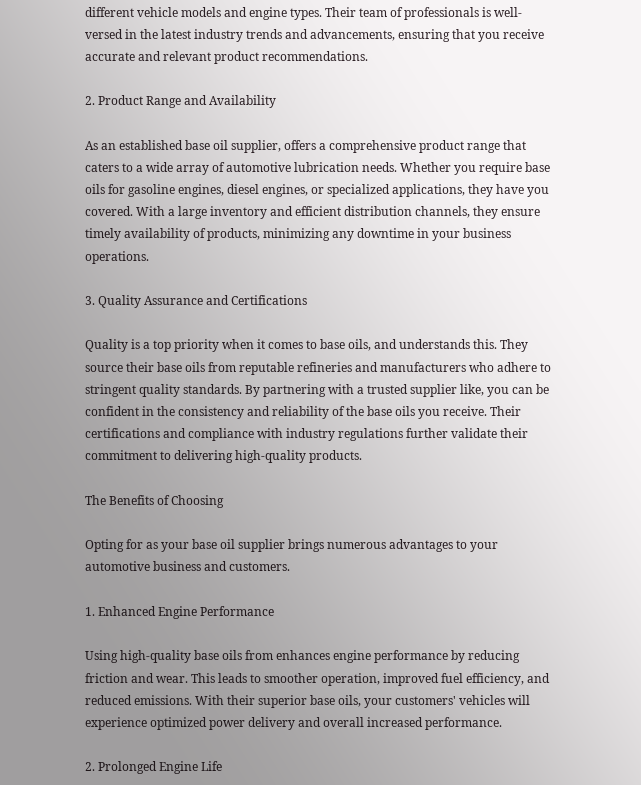different vehicle models and engine types. Their team of professionals is well-versed in the latest industry trends and advancements, ensuring that you receive accurate and relevant product recommendations.

2. Product Range and Availability

As an established base oil supplier, offers a comprehensive product range that caters to a wide array of automotive lubrication needs. Whether you require base oils for gasoline engines, diesel engines, or specialized applications, they have you covered. With a large inventory and efficient distribution channels, they ensure timely availability of products, minimizing any downtime in your business operations.

3. Quality Assurance and Certifications

Quality is a top priority when it comes to base oils, and understands this. They source their base oils from reputable refineries and manufacturers who adhere to stringent quality standards. By partnering with a trusted supplier like, you can be confident in the consistency and reliability of the base oils you receive. Their certifications and compliance with industry regulations further validate their commitment to delivering high-quality products.

The Benefits of Choosing

Opting for as your base oil supplier brings numerous advantages to your automotive business and customers.

1. Enhanced Engine Performance

Using high-quality base oils from enhances engine performance by reducing friction and wear. This leads to smoother operation, improved fuel efficiency, and reduced emissions. With their superior base oils, your customers' vehicles will experience optimized power delivery and overall increased performance.

2. Prolonged Engine Life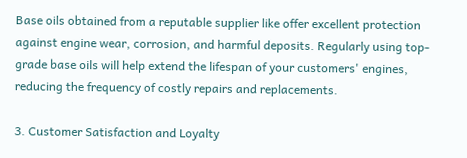Base oils obtained from a reputable supplier like offer excellent protection against engine wear, corrosion, and harmful deposits. Regularly using top-grade base oils will help extend the lifespan of your customers' engines, reducing the frequency of costly repairs and replacements.

3. Customer Satisfaction and Loyalty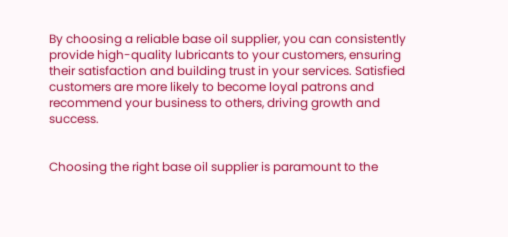By choosing a reliable base oil supplier, you can consistently provide high-quality lubricants to your customers, ensuring their satisfaction and building trust in your services. Satisfied customers are more likely to become loyal patrons and recommend your business to others, driving growth and success.


Choosing the right base oil supplier is paramount to the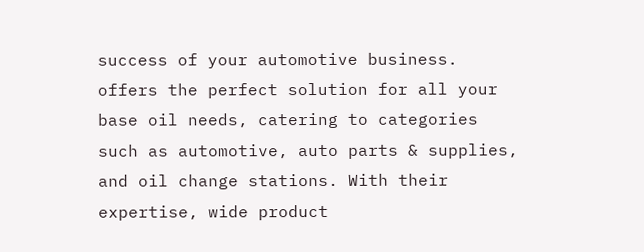success of your automotive business. offers the perfect solution for all your base oil needs, catering to categories such as automotive, auto parts & supplies, and oil change stations. With their expertise, wide product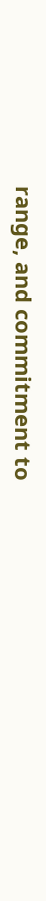range, and commitment to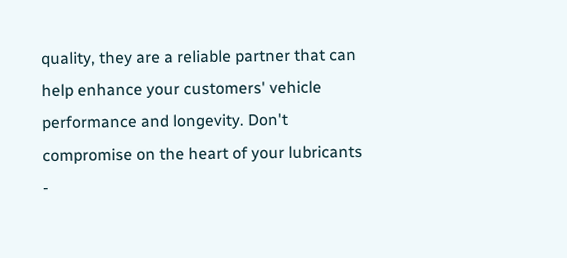quality, they are a reliable partner that can help enhance your customers' vehicle performance and longevity. Don't compromise on the heart of your lubricants -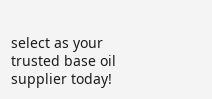select as your trusted base oil supplier today!